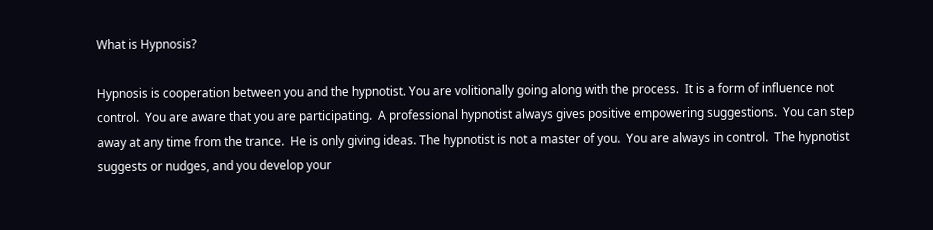What is Hypnosis?

Hypnosis is cooperation between you and the hypnotist. You are volitionally going along with the process.  It is a form of influence not control.  You are aware that you are participating.  A professional hypnotist always gives positive empowering suggestions.  You can step away at any time from the trance.  He is only giving ideas. The hypnotist is not a master of you.  You are always in control.  The hypnotist suggests or nudges, and you develop your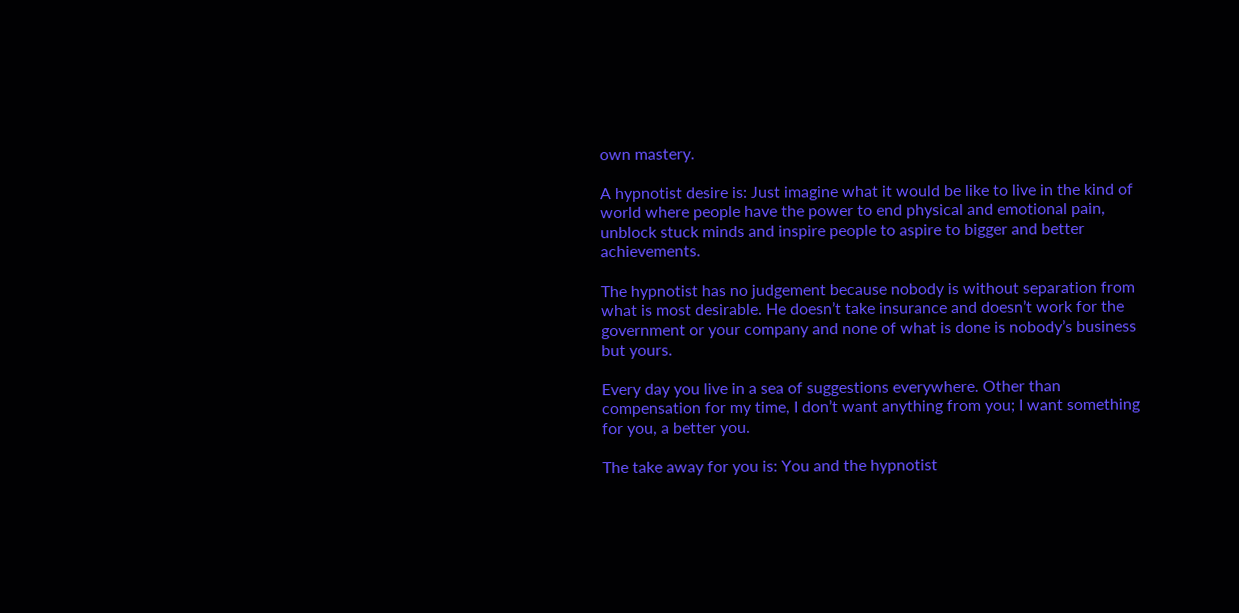own mastery.

A hypnotist desire is: Just imagine what it would be like to live in the kind of world where people have the power to end physical and emotional pain, unblock stuck minds and inspire people to aspire to bigger and better achievements.

The hypnotist has no judgement because nobody is without separation from what is most desirable. He doesn’t take insurance and doesn’t work for the government or your company and none of what is done is nobody’s business but yours.

Every day you live in a sea of suggestions everywhere. Other than compensation for my time, I don’t want anything from you; I want something for you, a better you.

The take away for you is: You and the hypnotist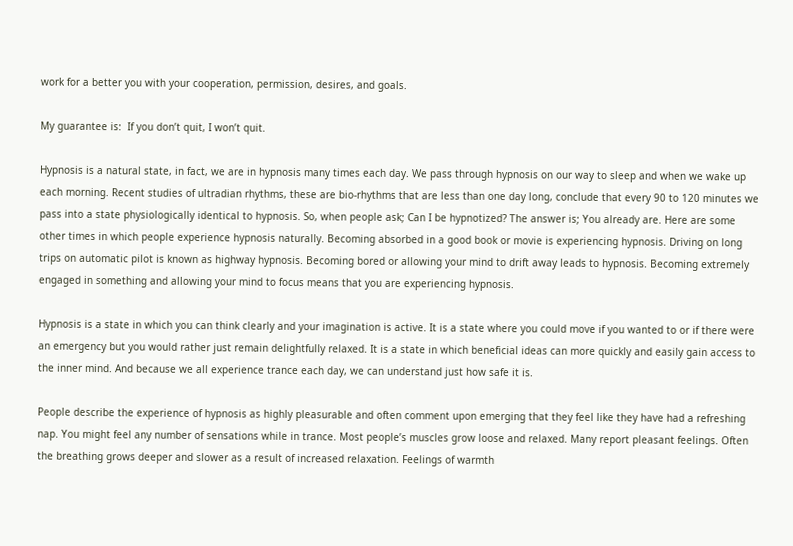work for a better you with your cooperation, permission, desires, and goals.

My guarantee is:  If you don’t quit, I won’t quit.

Hypnosis is a natural state, in fact, we are in hypnosis many times each day. We pass through hypnosis on our way to sleep and when we wake up each morning. Recent studies of ultradian rhythms, these are bio-rhythms that are less than one day long, conclude that every 90 to 120 minutes we pass into a state physiologically identical to hypnosis. So, when people ask; Can I be hypnotized? The answer is; You already are. Here are some other times in which people experience hypnosis naturally. Becoming absorbed in a good book or movie is experiencing hypnosis. Driving on long trips on automatic pilot is known as highway hypnosis. Becoming bored or allowing your mind to drift away leads to hypnosis. Becoming extremely engaged in something and allowing your mind to focus means that you are experiencing hypnosis.

Hypnosis is a state in which you can think clearly and your imagination is active. It is a state where you could move if you wanted to or if there were an emergency but you would rather just remain delightfully relaxed. It is a state in which beneficial ideas can more quickly and easily gain access to the inner mind. And because we all experience trance each day, we can understand just how safe it is.

People describe the experience of hypnosis as highly pleasurable and often comment upon emerging that they feel like they have had a refreshing nap. You might feel any number of sensations while in trance. Most people’s muscles grow loose and relaxed. Many report pleasant feelings. Often the breathing grows deeper and slower as a result of increased relaxation. Feelings of warmth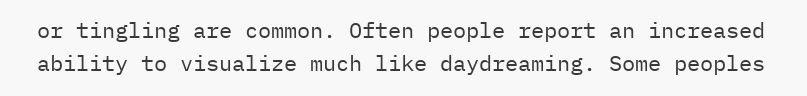or tingling are common. Often people report an increased ability to visualize much like daydreaming. Some peoples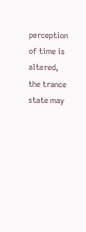perception of time is altered, the trance state may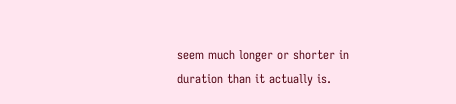seem much longer or shorter in duration than it actually is.